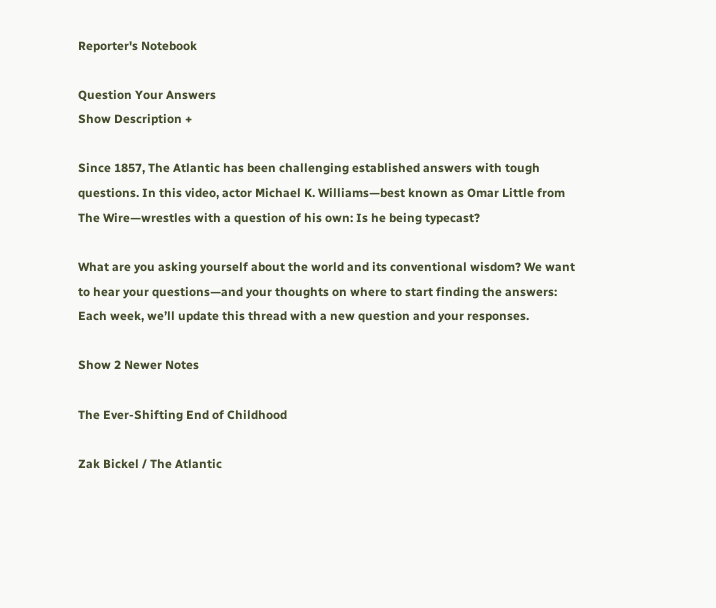Reporter's Notebook

Question Your Answers
Show Description +

Since 1857, The Atlantic has been challenging established answers with tough questions. In this video, actor Michael K. Williams—best known as Omar Little from The Wire—wrestles with a question of his own: Is he being typecast?

What are you asking yourself about the world and its conventional wisdom? We want to hear your questions—and your thoughts on where to start finding the answers: Each week, we’ll update this thread with a new question and your responses.

Show 2 Newer Notes

The Ever-Shifting End of Childhood

Zak Bickel / The Atlantic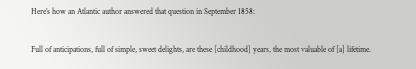Here’s how an Atlantic author answered that question in September 1858:

Full of anticipations, full of simple, sweet delights, are these [childhood] years, the most valuable of [a] lifetime.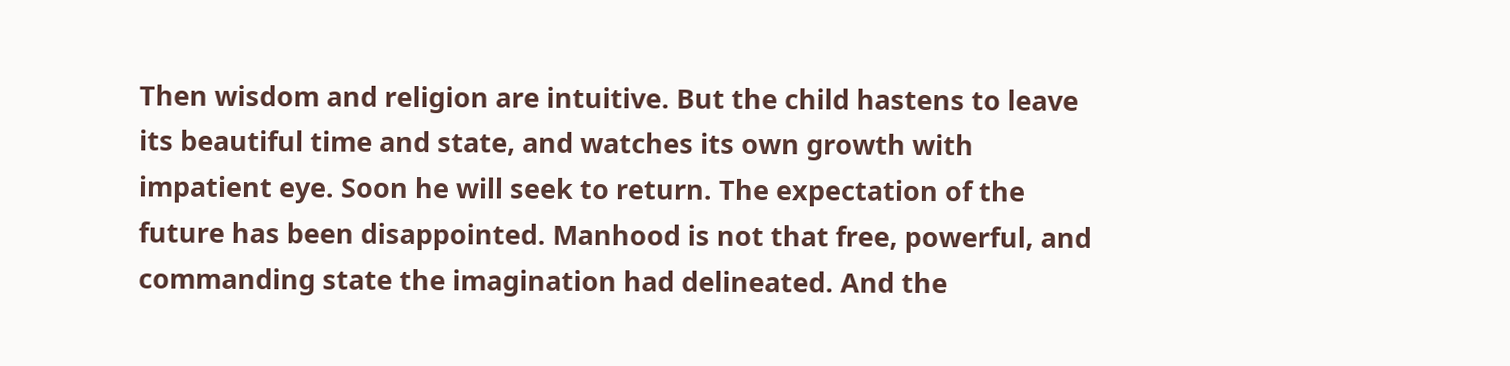Then wisdom and religion are intuitive. But the child hastens to leave its beautiful time and state, and watches its own growth with impatient eye. Soon he will seek to return. The expectation of the future has been disappointed. Manhood is not that free, powerful, and commanding state the imagination had delineated. And the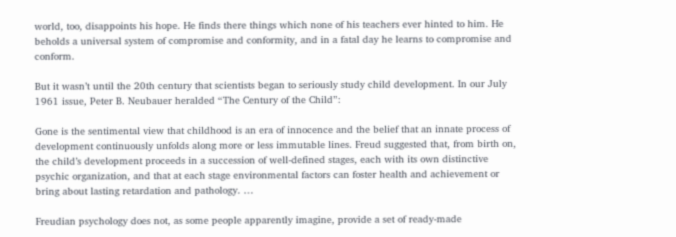world, too, disappoints his hope. He finds there things which none of his teachers ever hinted to him. He beholds a universal system of compromise and conformity, and in a fatal day he learns to compromise and conform.

But it wasn’t until the 20th century that scientists began to seriously study child development. In our July 1961 issue, Peter B. Neubauer heralded “The Century of the Child”:

Gone is the sentimental view that childhood is an era of innocence and the belief that an innate process of development continuously unfolds along more or less immutable lines. Freud suggested that, from birth on, the child’s development proceeds in a succession of well-defined stages, each with its own distinctive psychic organization, and that at each stage environmental factors can foster health and achievement or bring about lasting retardation and pathology. …

Freudian psychology does not, as some people apparently imagine, provide a set of ready-made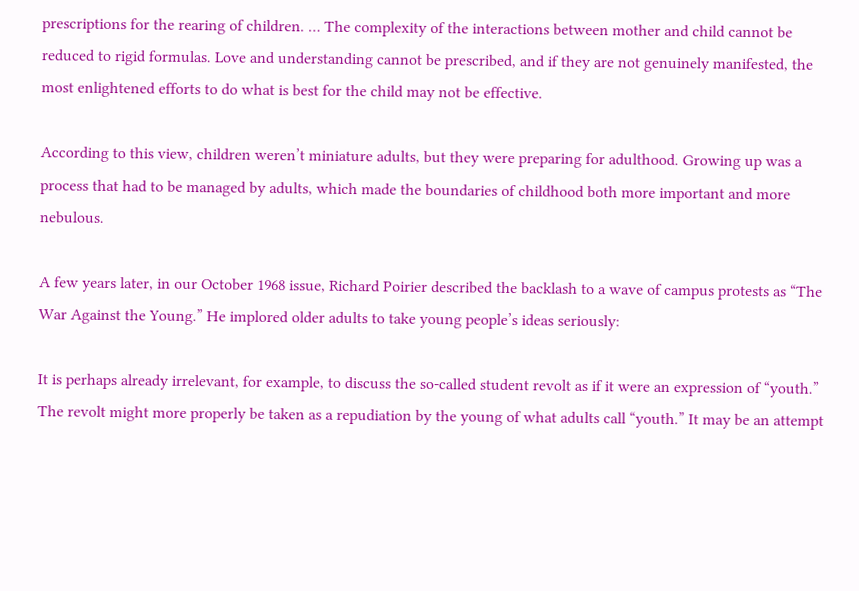prescriptions for the rearing of children. … The complexity of the interactions between mother and child cannot be reduced to rigid formulas. Love and understanding cannot be prescribed, and if they are not genuinely manifested, the most enlightened efforts to do what is best for the child may not be effective.

According to this view, children weren’t miniature adults, but they were preparing for adulthood. Growing up was a process that had to be managed by adults, which made the boundaries of childhood both more important and more nebulous.

A few years later, in our October 1968 issue, Richard Poirier described the backlash to a wave of campus protests as “The War Against the Young.” He implored older adults to take young people’s ideas seriously:

It is perhaps already irrelevant, for example, to discuss the so-called student revolt as if it were an expression of “youth.” The revolt might more properly be taken as a repudiation by the young of what adults call “youth.” It may be an attempt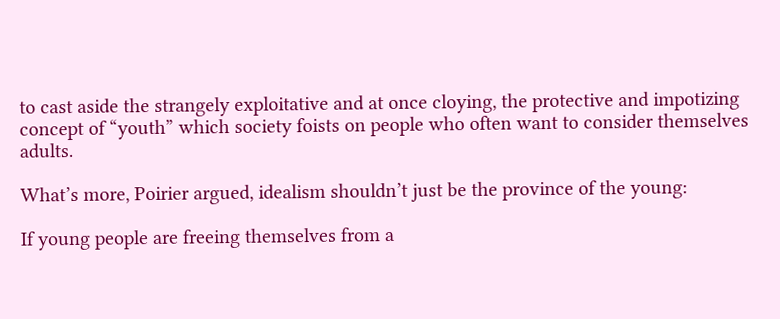to cast aside the strangely exploitative and at once cloying, the protective and impotizing concept of “youth” which society foists on people who often want to consider themselves adults.

What’s more, Poirier argued, idealism shouldn’t just be the province of the young:

If young people are freeing themselves from a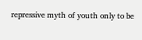repressive myth of youth only to be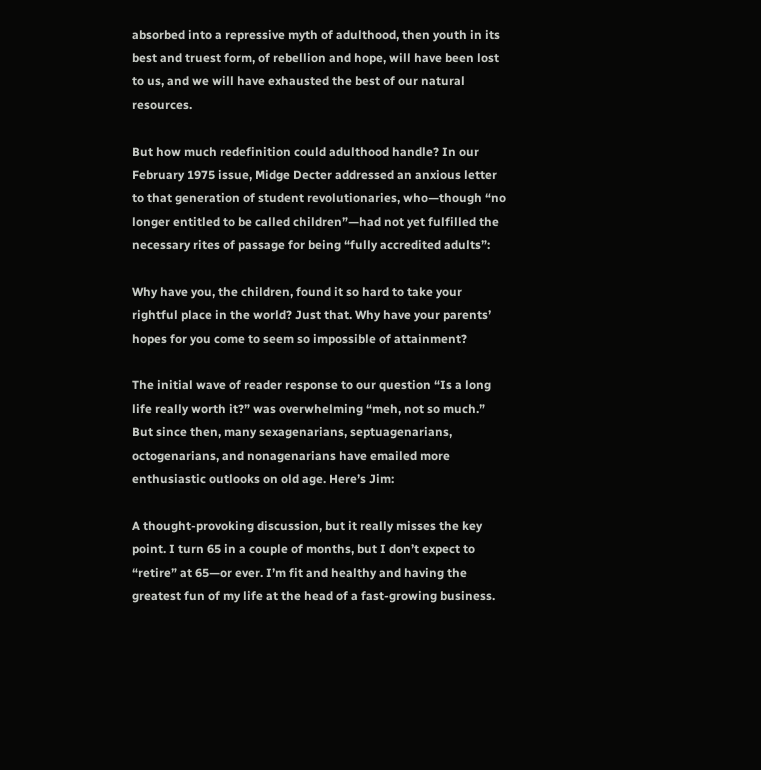absorbed into a repressive myth of adulthood, then youth in its best and truest form, of rebellion and hope, will have been lost to us, and we will have exhausted the best of our natural resources.

But how much redefinition could adulthood handle? In our February 1975 issue, Midge Decter addressed an anxious letter to that generation of student revolutionaries, who—though “no longer entitled to be called children”—had not yet fulfilled the necessary rites of passage for being “fully accredited adults”:

Why have you, the children, found it so hard to take your rightful place in the world? Just that. Why have your parents’ hopes for you come to seem so impossible of attainment?

The initial wave of reader response to our question “Is a long life really worth it?” was overwhelming “meh, not so much.” But since then, many sexagenarians, septuagenarians, octogenarians, and nonagenarians have emailed more enthusiastic outlooks on old age. Here’s Jim:

A thought-provoking discussion, but it really misses the key point. I turn 65 in a couple of months, but I don’t expect to “retire” at 65—or ever. I’m fit and healthy and having the greatest fun of my life at the head of a fast-growing business.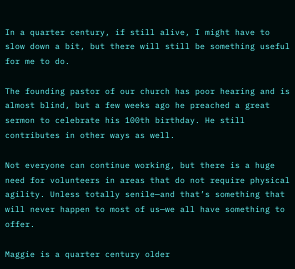In a quarter century, if still alive, I might have to slow down a bit, but there will still be something useful for me to do.

The founding pastor of our church has poor hearing and is almost blind, but a few weeks ago he preached a great sermon to celebrate his 100th birthday. He still contributes in other ways as well.

Not everyone can continue working, but there is a huge need for volunteers in areas that do not require physical agility. Unless totally senile—and that’s something that will never happen to most of us—we all have something to offer.

Maggie is a quarter century older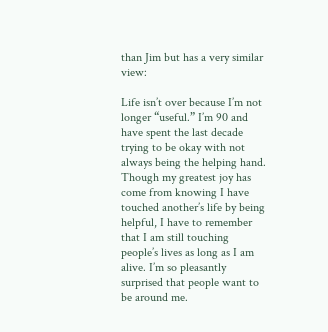than Jim but has a very similar view:

Life isn’t over because I’m not longer “useful.” I’m 90 and have spent the last decade trying to be okay with not always being the helping hand. Though my greatest joy has come from knowing I have touched another’s life by being helpful, I have to remember that I am still touching people’s lives as long as I am alive. I’m so pleasantly surprised that people want to be around me.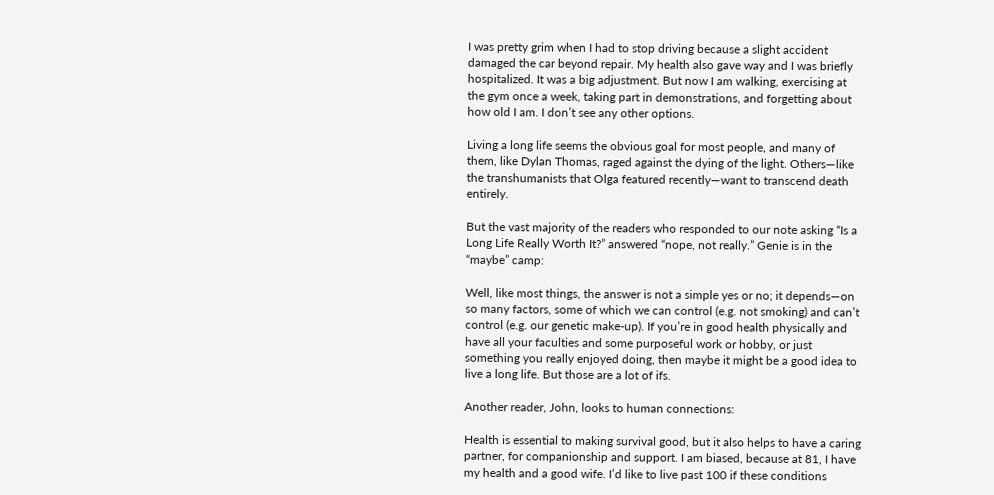I was pretty grim when I had to stop driving because a slight accident damaged the car beyond repair. My health also gave way and I was briefly hospitalized. It was a big adjustment. But now I am walking, exercising at the gym once a week, taking part in demonstrations, and forgetting about how old I am. I don’t see any other options.

Living a long life seems the obvious goal for most people, and many of them, like Dylan Thomas, raged against the dying of the light. Others—like the transhumanists that Olga featured recently—want to transcend death entirely.

But the vast majority of the readers who responded to our note asking “Is a Long Life Really Worth It?” answered “nope, not really.” Genie is in the “maybe” camp:

Well, like most things, the answer is not a simple yes or no; it depends—on so many factors, some of which we can control (e.g. not smoking) and can’t control (e.g. our genetic make-up). If you’re in good health physically and have all your faculties and some purposeful work or hobby, or just something you really enjoyed doing, then maybe it might be a good idea to live a long life. But those are a lot of ifs.

Another reader, John, looks to human connections:

Health is essential to making survival good, but it also helps to have a caring partner, for companionship and support. I am biased, because at 81, I have my health and a good wife. I’d like to live past 100 if these conditions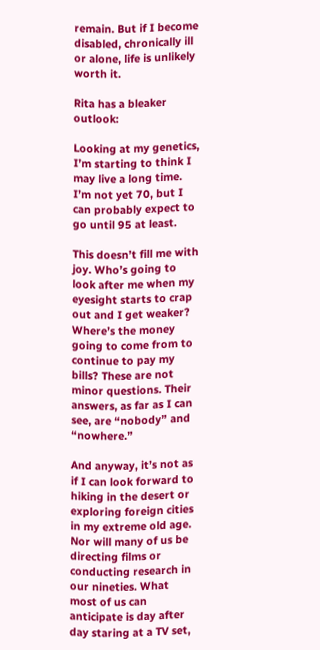remain. But if I become disabled, chronically ill or alone, life is unlikely worth it.

Rita has a bleaker outlook:

Looking at my genetics, I’m starting to think I may live a long time. I’m not yet 70, but I can probably expect to go until 95 at least.

This doesn’t fill me with joy. Who’s going to look after me when my eyesight starts to crap out and I get weaker? Where’s the money going to come from to continue to pay my bills? These are not minor questions. Their answers, as far as I can see, are “nobody” and “nowhere.”

And anyway, it’s not as if I can look forward to hiking in the desert or exploring foreign cities in my extreme old age. Nor will many of us be directing films or conducting research in our nineties. What most of us can anticipate is day after day staring at a TV set,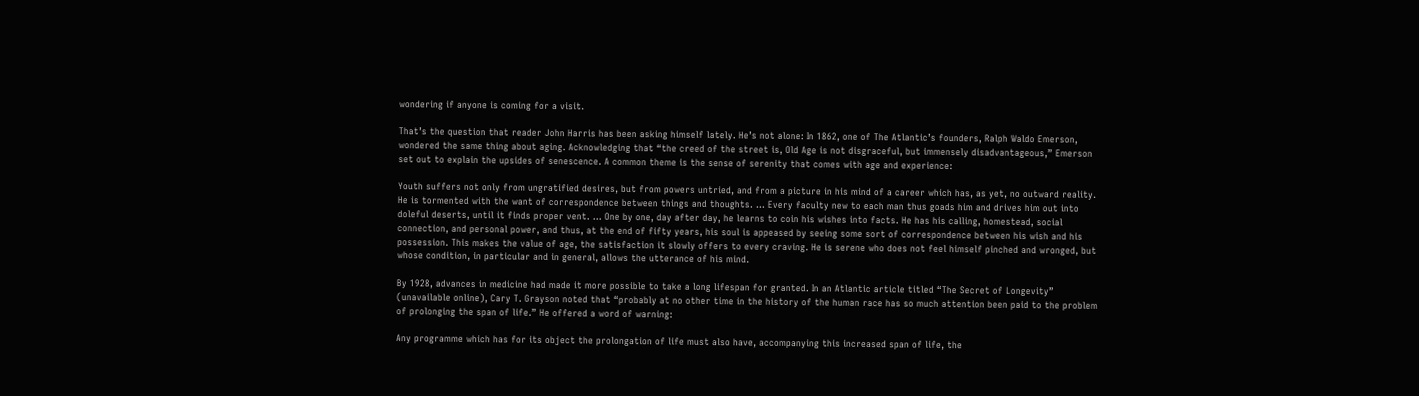wondering if anyone is coming for a visit.

That’s the question that reader John Harris has been asking himself lately. He’s not alone: In 1862, one of The Atlantic’s founders, Ralph Waldo Emerson, wondered the same thing about aging. Acknowledging that “the creed of the street is, Old Age is not disgraceful, but immensely disadvantageous,” Emerson set out to explain the upsides of senescence. A common theme is the sense of serenity that comes with age and experience:

Youth suffers not only from ungratified desires, but from powers untried, and from a picture in his mind of a career which has, as yet, no outward reality. He is tormented with the want of correspondence between things and thoughts. … Every faculty new to each man thus goads him and drives him out into doleful deserts, until it finds proper vent. … One by one, day after day, he learns to coin his wishes into facts. He has his calling, homestead, social connection, and personal power, and thus, at the end of fifty years, his soul is appeased by seeing some sort of correspondence between his wish and his possession. This makes the value of age, the satisfaction it slowly offers to every craving. He is serene who does not feel himself pinched and wronged, but whose condition, in particular and in general, allows the utterance of his mind.

By 1928, advances in medicine had made it more possible to take a long lifespan for granted. In an Atlantic article titled “The Secret of Longevity” (unavailable online), Cary T. Grayson noted that “probably at no other time in the history of the human race has so much attention been paid to the problem of prolonging the span of life.” He offered a word of warning:

Any programme which has for its object the prolongation of life must also have, accompanying this increased span of life, the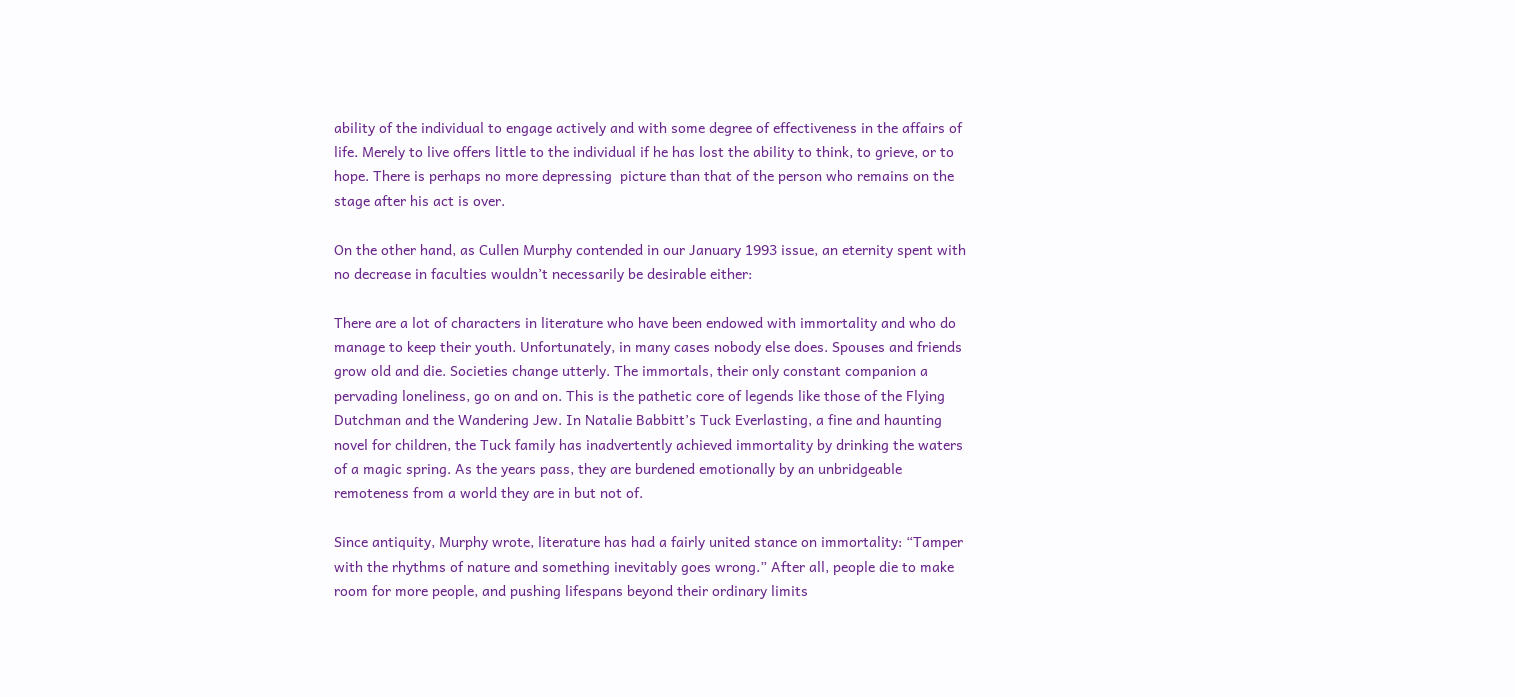ability of the individual to engage actively and with some degree of effectiveness in the affairs of life. Merely to live offers little to the individual if he has lost the ability to think, to grieve, or to hope. There is perhaps no more depressing  picture than that of the person who remains on the stage after his act is over.

On the other hand, as Cullen Murphy contended in our January 1993 issue, an eternity spent with no decrease in faculties wouldn’t necessarily be desirable either:

There are a lot of characters in literature who have been endowed with immortality and who do manage to keep their youth. Unfortunately, in many cases nobody else does. Spouses and friends grow old and die. Societies change utterly. The immortals, their only constant companion a pervading loneliness, go on and on. This is the pathetic core of legends like those of the Flying Dutchman and the Wandering Jew. In Natalie Babbitt’s Tuck Everlasting, a fine and haunting novel for children, the Tuck family has inadvertently achieved immortality by drinking the waters of a magic spring. As the years pass, they are burdened emotionally by an unbridgeable remoteness from a world they are in but not of.

Since antiquity, Murphy wrote, literature has had a fairly united stance on immortality: “Tamper with the rhythms of nature and something inevitably goes wrong.” After all, people die to make room for more people, and pushing lifespans beyond their ordinary limits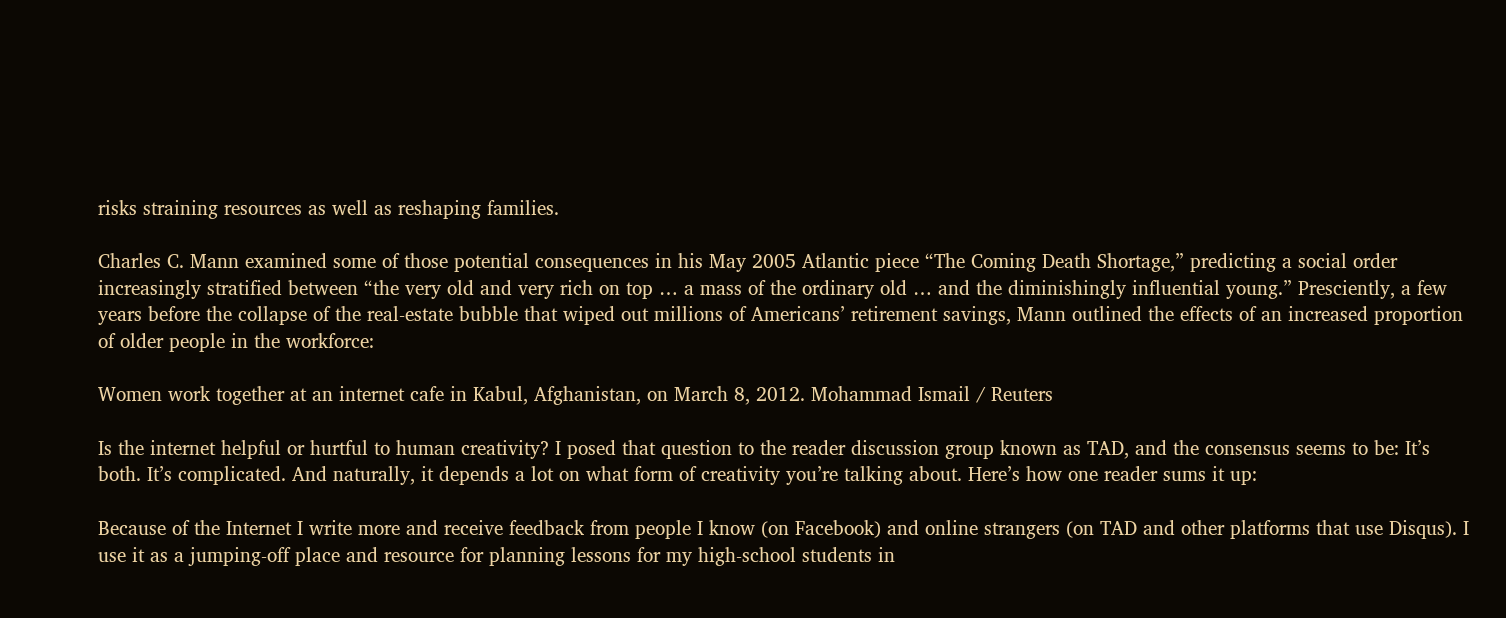risks straining resources as well as reshaping families.

Charles C. Mann examined some of those potential consequences in his May 2005 Atlantic piece “The Coming Death Shortage,” predicting a social order increasingly stratified between “the very old and very rich on top … a mass of the ordinary old … and the diminishingly influential young.” Presciently, a few years before the collapse of the real-estate bubble that wiped out millions of Americans’ retirement savings, Mann outlined the effects of an increased proportion of older people in the workforce:

Women work together at an internet cafe in Kabul, Afghanistan, on March 8, 2012. Mohammad Ismail / Reuters

Is the internet helpful or hurtful to human creativity? I posed that question to the reader discussion group known as TAD, and the consensus seems to be: It’s both. It’s complicated. And naturally, it depends a lot on what form of creativity you’re talking about. Here’s how one reader sums it up:

Because of the Internet I write more and receive feedback from people I know (on Facebook) and online strangers (on TAD and other platforms that use Disqus). I use it as a jumping-off place and resource for planning lessons for my high-school students in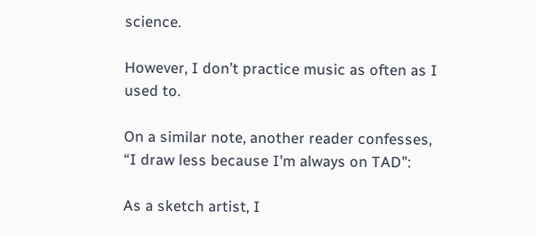science.

However, I don’t practice music as often as I used to.

On a similar note, another reader confesses, “I draw less because I’m always on TAD”:

As a sketch artist, I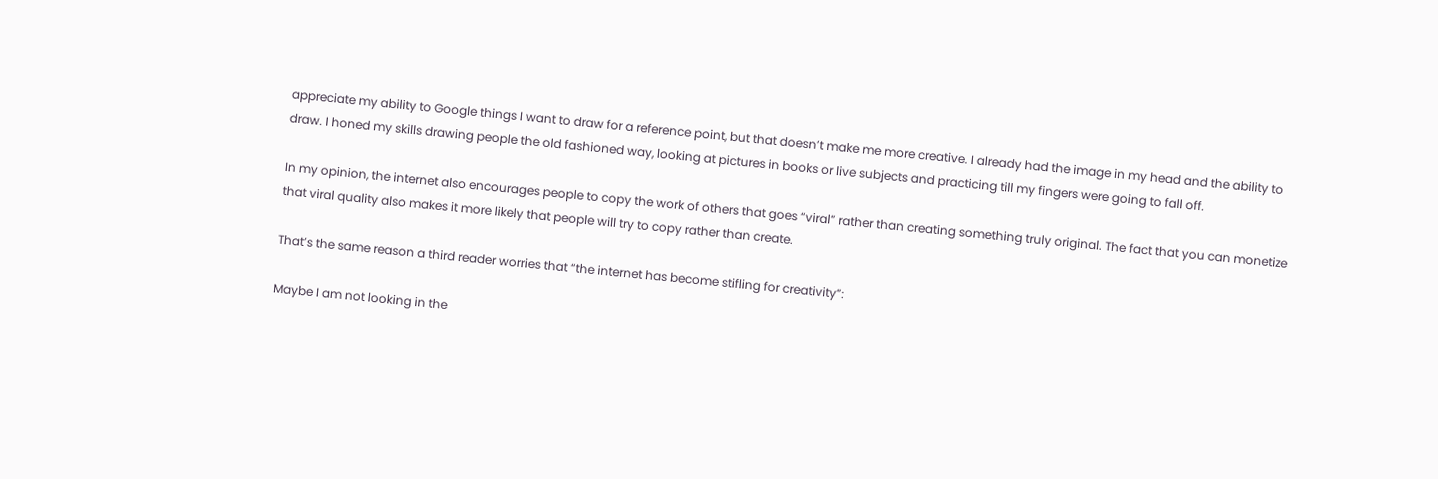appreciate my ability to Google things I want to draw for a reference point, but that doesn’t make me more creative. I already had the image in my head and the ability to draw. I honed my skills drawing people the old fashioned way, looking at pictures in books or live subjects and practicing till my fingers were going to fall off.

In my opinion, the internet also encourages people to copy the work of others that goes “viral” rather than creating something truly original. The fact that you can monetize that viral quality also makes it more likely that people will try to copy rather than create.

That’s the same reason a third reader worries that “the internet has become stifling for creativity”:

Maybe I am not looking in the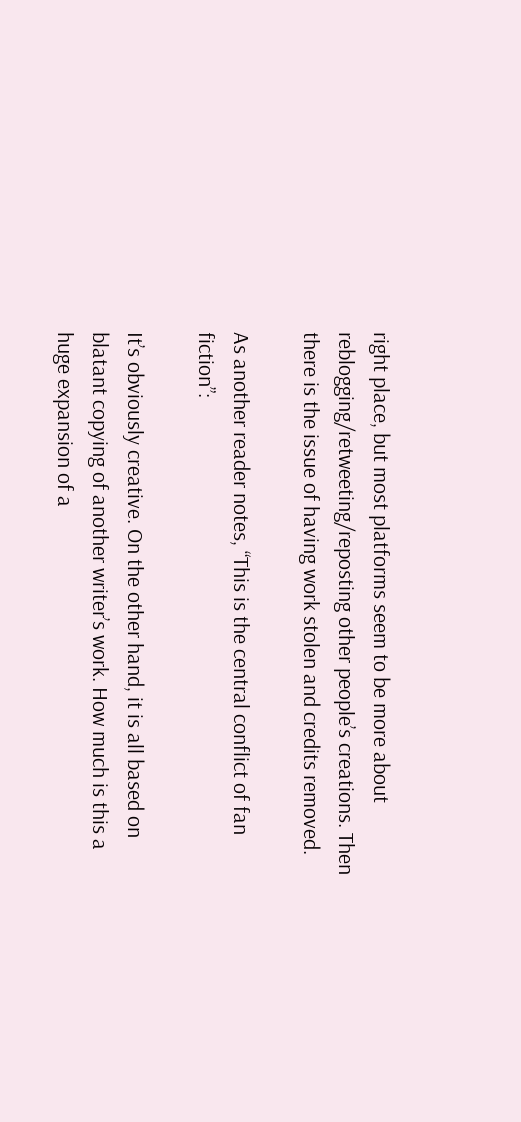right place, but most platforms seem to be more about reblogging/retweeting/reposting other people’s creations. Then there is the issue of having work stolen and credits removed.

As another reader notes, “This is the central conflict of fan fiction”:

It’s obviously creative. On the other hand, it is all based on blatant copying of another writer’s work. How much is this a huge expansion of a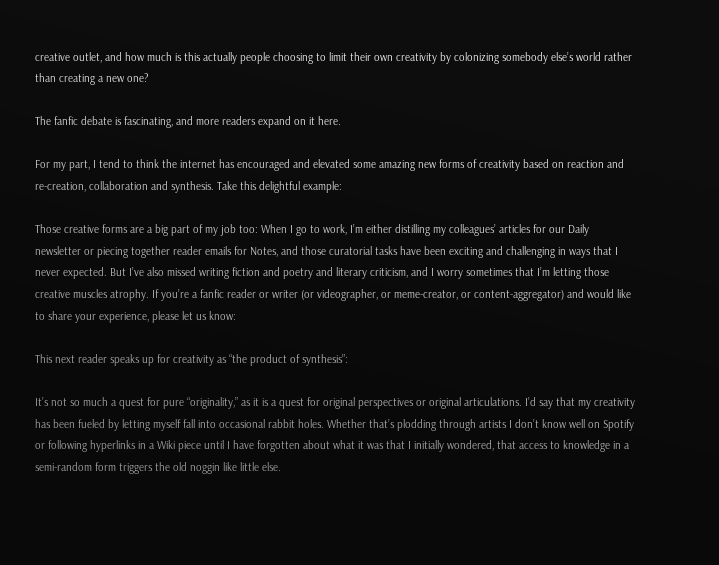creative outlet, and how much is this actually people choosing to limit their own creativity by colonizing somebody else’s world rather than creating a new one?

The fanfic debate is fascinating, and more readers expand on it here.

For my part, I tend to think the internet has encouraged and elevated some amazing new forms of creativity based on reaction and re-creation, collaboration and synthesis. Take this delightful example:

Those creative forms are a big part of my job too: When I go to work, I’m either distilling my colleagues’ articles for our Daily newsletter or piecing together reader emails for Notes, and those curatorial tasks have been exciting and challenging in ways that I never expected. But I’ve also missed writing fiction and poetry and literary criticism, and I worry sometimes that I’m letting those creative muscles atrophy. If you’re a fanfic reader or writer (or videographer, or meme-creator, or content-aggregator) and would like to share your experience, please let us know:

This next reader speaks up for creativity as “the product of synthesis”:

It’s not so much a quest for pure “originality,” as it is a quest for original perspectives or original articulations. I’d say that my creativity has been fueled by letting myself fall into occasional rabbit holes. Whether that’s plodding through artists I don’t know well on Spotify or following hyperlinks in a Wiki piece until I have forgotten about what it was that I initially wondered, that access to knowledge in a semi-random form triggers the old noggin like little else.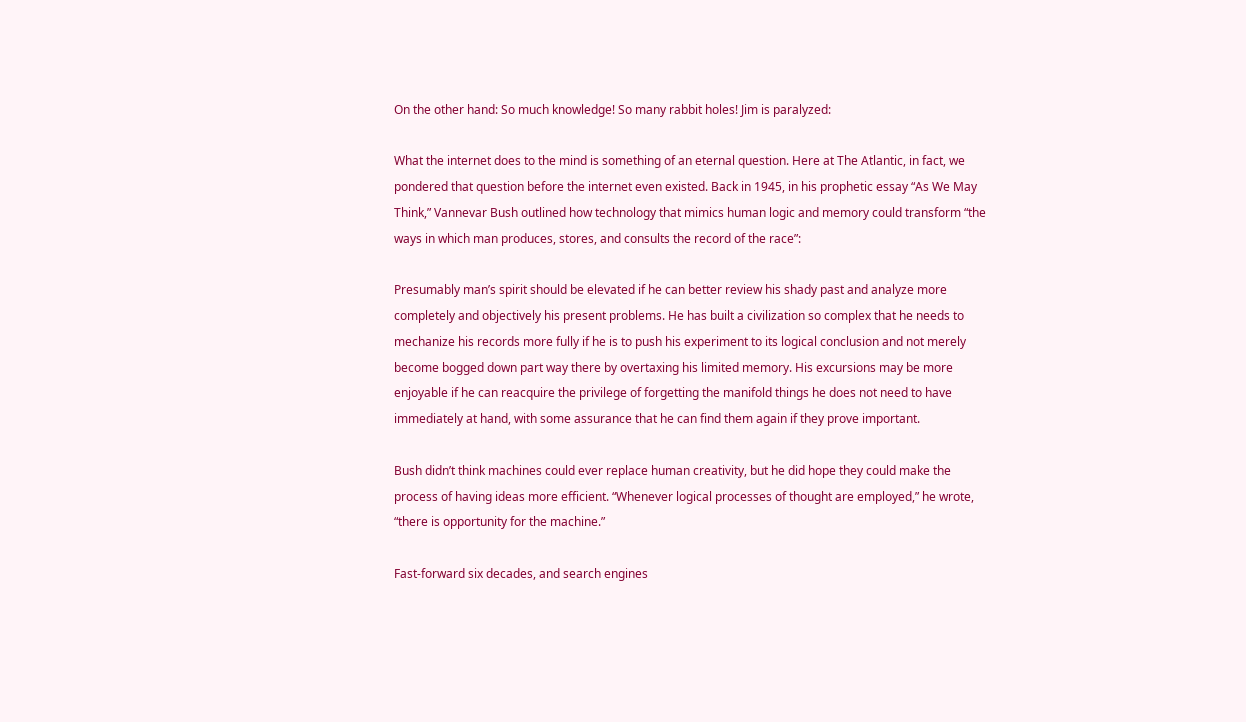On the other hand: So much knowledge! So many rabbit holes! Jim is paralyzed:

What the internet does to the mind is something of an eternal question. Here at The Atlantic, in fact, we pondered that question before the internet even existed. Back in 1945, in his prophetic essay “As We May Think,” Vannevar Bush outlined how technology that mimics human logic and memory could transform “the ways in which man produces, stores, and consults the record of the race”:

Presumably man’s spirit should be elevated if he can better review his shady past and analyze more completely and objectively his present problems. He has built a civilization so complex that he needs to mechanize his records more fully if he is to push his experiment to its logical conclusion and not merely become bogged down part way there by overtaxing his limited memory. His excursions may be more enjoyable if he can reacquire the privilege of forgetting the manifold things he does not need to have immediately at hand, with some assurance that he can find them again if they prove important.

Bush didn’t think machines could ever replace human creativity, but he did hope they could make the process of having ideas more efficient. “Whenever logical processes of thought are employed,” he wrote, “there is opportunity for the machine.”

Fast-forward six decades, and search engines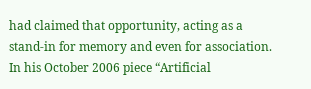had claimed that opportunity, acting as a stand-in for memory and even for association. In his October 2006 piece “Artificial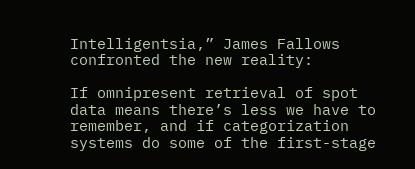Intelligentsia,” James Fallows confronted the new reality:

If omnipresent retrieval of spot data means there’s less we have to remember, and if categorization systems do some of the first-stage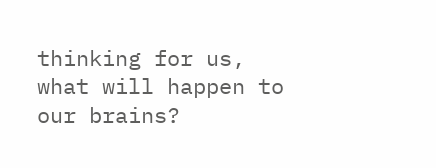thinking for us, what will happen to our brains?